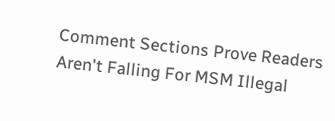Comment Sections Prove Readers Aren't Falling For MSM Illegal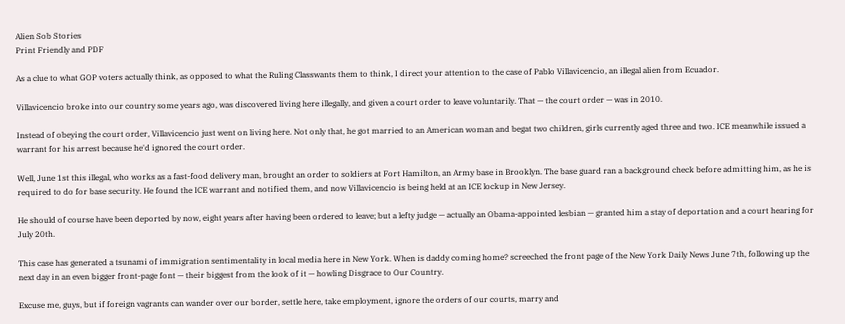Alien Sob Stories
Print Friendly and PDF

As a clue to what GOP voters actually think, as opposed to what the Ruling Classwants them to think, I direct your attention to the case of Pablo Villavicencio, an illegal alien from Ecuador.

Villavicencio broke into our country some years ago, was discovered living here illegally, and given a court order to leave voluntarily. That — the court order — was in 2010.

Instead of obeying the court order, Villavicencio just went on living here. Not only that, he got married to an American woman and begat two children, girls currently aged three and two. ICE meanwhile issued a warrant for his arrest because he'd ignored the court order.

Well, June 1st this illegal, who works as a fast-food delivery man, brought an order to soldiers at Fort Hamilton, an Army base in Brooklyn. The base guard ran a background check before admitting him, as he is required to do for base security. He found the ICE warrant and notified them, and now Villavicencio is being held at an ICE lockup in New Jersey.

He should of course have been deported by now, eight years after having been ordered to leave; but a lefty judge — actually an Obama-appointed lesbian — granted him a stay of deportation and a court hearing for July 20th.

This case has generated a tsunami of immigration sentimentality in local media here in New York. When is daddy coming home? screeched the front page of the New York Daily News June 7th, following up the next day in an even bigger front-page font — their biggest from the look of it — howling Disgrace to Our Country.

Excuse me, guys, but if foreign vagrants can wander over our border, settle here, take employment, ignore the orders of our courts, marry and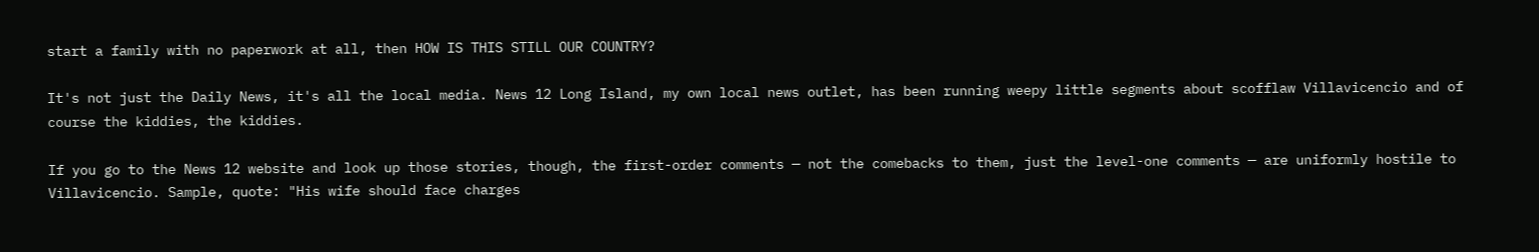start a family with no paperwork at all, then HOW IS THIS STILL OUR COUNTRY?

It's not just the Daily News, it's all the local media. News 12 Long Island, my own local news outlet, has been running weepy little segments about scofflaw Villavicencio and of course the kiddies, the kiddies.

If you go to the News 12 website and look up those stories, though, the first-order comments — not the comebacks to them, just the level-one comments — are uniformly hostile to Villavicencio. Sample, quote: "His wife should face charges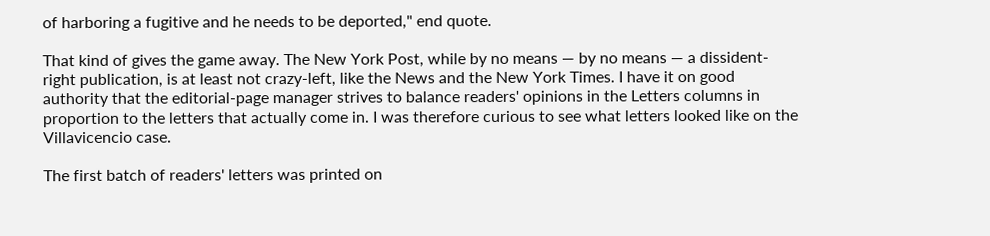of harboring a fugitive and he needs to be deported," end quote.

That kind of gives the game away. The New York Post, while by no means — by no means — a dissident-right publication, is at least not crazy-left, like the News and the New York Times. I have it on good authority that the editorial-page manager strives to balance readers' opinions in the Letters columns in proportion to the letters that actually come in. I was therefore curious to see what letters looked like on the Villavicencio case.

The first batch of readers' letters was printed on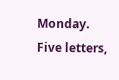Monday. Five letters,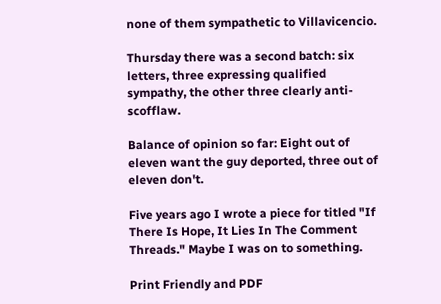none of them sympathetic to Villavicencio.

Thursday there was a second batch: six letters, three expressing qualified sympathy, the other three clearly anti-scofflaw.

Balance of opinion so far: Eight out of eleven want the guy deported, three out of eleven don't.

Five years ago I wrote a piece for titled "If There Is Hope, It Lies In The Comment Threads." Maybe I was on to something.

Print Friendly and PDF